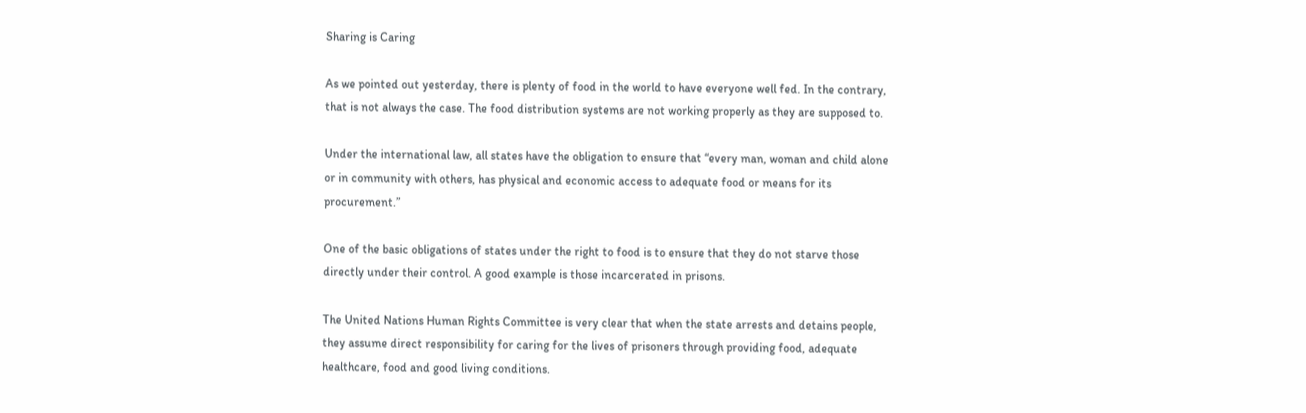Sharing is Caring

As we pointed out yesterday, there is plenty of food in the world to have everyone well fed. In the contrary, that is not always the case. The food distribution systems are not working properly as they are supposed to.

Under the international law, all states have the obligation to ensure that “every man, woman and child alone or in community with others, has physical and economic access to adequate food or means for its procurement.”

One of the basic obligations of states under the right to food is to ensure that they do not starve those directly under their control. A good example is those incarcerated in prisons.

The United Nations Human Rights Committee is very clear that when the state arrests and detains people, they assume direct responsibility for caring for the lives of prisoners through providing food, adequate healthcare, food and good living conditions.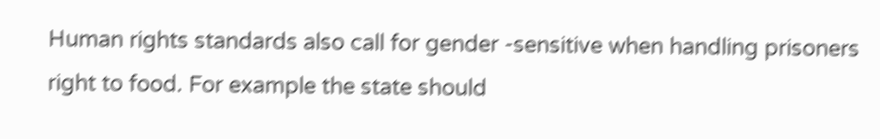Human rights standards also call for gender -sensitive when handling prisoners right to food. For example the state should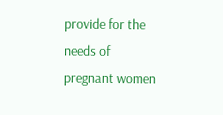provide for the needs of pregnant women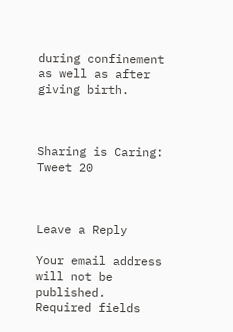during confinement as well as after giving birth.



Sharing is Caring:
Tweet 20



Leave a Reply

Your email address will not be published. Required fields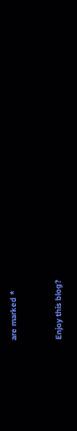are marked *


Enjoy this blog?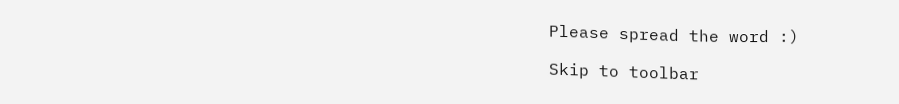Please spread the word :)

Skip to toolbar